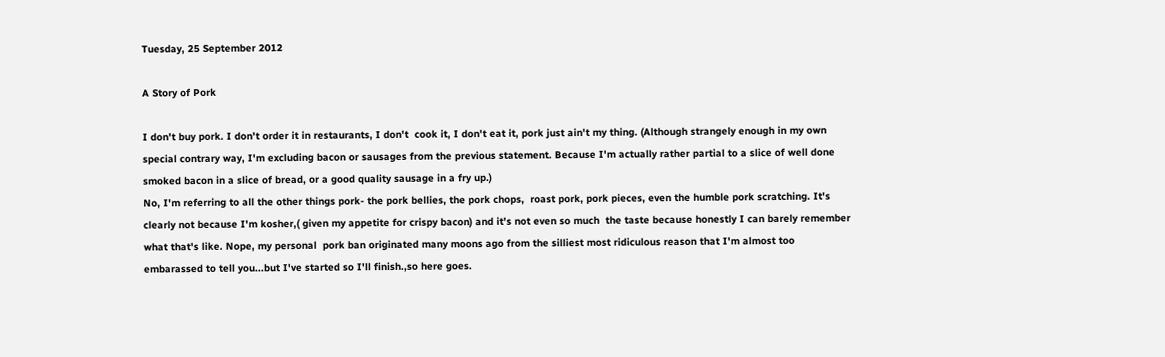Tuesday, 25 September 2012

A Story of Pork

I don't buy pork. I don't order it in restaurants, I don't  cook it, I don't eat it, pork just ain't my thing. (Although strangely enough in my own special contrary way, I'm excluding bacon or sausages from the previous statement. Because I'm actually rather partial to a slice of well done smoked bacon in a slice of bread, or a good quality sausage in a fry up.)
No, I'm referring to all the other things pork- the pork bellies, the pork chops,  roast pork, pork pieces, even the humble pork scratching. It's clearly not because I'm kosher,( given my appetite for crispy bacon) and it's not even so much  the taste because honestly I can barely remember what that's like. Nope, my personal  pork ban originated many moons ago from the silliest most ridiculous reason that I'm almost too embarassed to tell you...but I've started so I'll finish.,so here goes.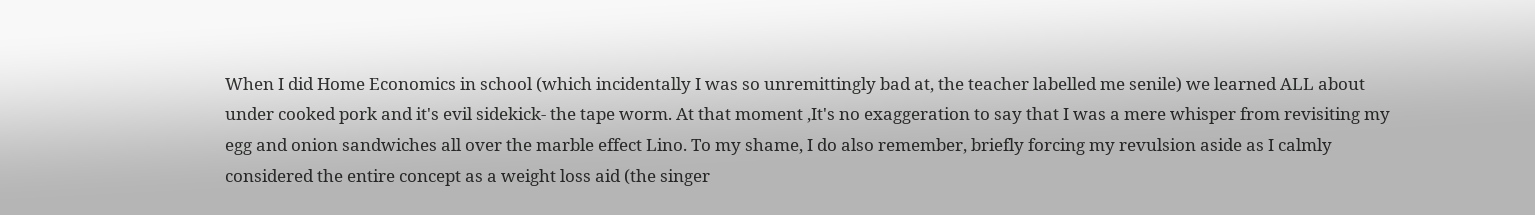When I did Home Economics in school (which incidentally I was so unremittingly bad at, the teacher labelled me senile) we learned ALL about under cooked pork and it's evil sidekick- the tape worm. At that moment ,It's no exaggeration to say that I was a mere whisper from revisiting my egg and onion sandwiches all over the marble effect Lino. To my shame, I do also remember, briefly forcing my revulsion aside as I calmly considered the entire concept as a weight loss aid (the singer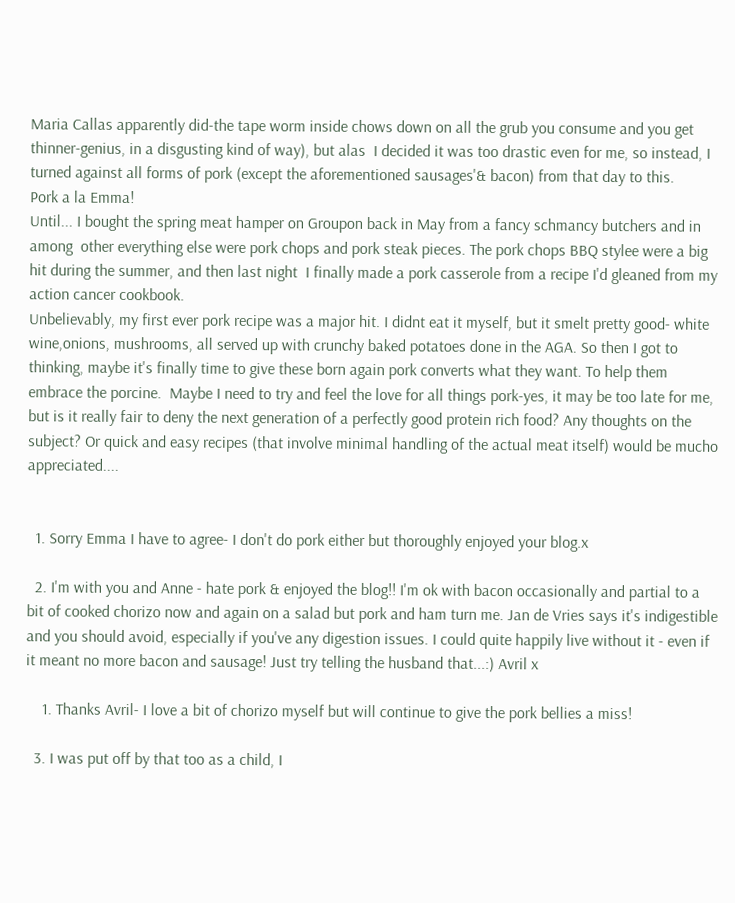Maria Callas apparently did-the tape worm inside chows down on all the grub you consume and you get thinner-genius, in a disgusting kind of way), but alas  I decided it was too drastic even for me, so instead, I turned against all forms of pork (except the aforementioned sausages'& bacon) from that day to this.
Pork a la Emma!
Until... I bought the spring meat hamper on Groupon back in May from a fancy schmancy butchers and in among  other everything else were pork chops and pork steak pieces. The pork chops BBQ stylee were a big hit during the summer, and then last night  I finally made a pork casserole from a recipe I'd gleaned from my action cancer cookbook.
Unbelievably, my first ever pork recipe was a major hit. I didnt eat it myself, but it smelt pretty good- white wine,onions, mushrooms, all served up with crunchy baked potatoes done in the AGA. So then I got to thinking, maybe it's finally time to give these born again pork converts what they want. To help them embrace the porcine.  Maybe I need to try and feel the love for all things pork-yes, it may be too late for me, but is it really fair to deny the next generation of a perfectly good protein rich food? Any thoughts on the subject? Or quick and easy recipes (that involve minimal handling of the actual meat itself) would be mucho appreciated....


  1. Sorry Emma I have to agree- I don't do pork either but thoroughly enjoyed your blog.x

  2. I'm with you and Anne - hate pork & enjoyed the blog!! I'm ok with bacon occasionally and partial to a bit of cooked chorizo now and again on a salad but pork and ham turn me. Jan de Vries says it's indigestible and you should avoid, especially if you've any digestion issues. I could quite happily live without it - even if it meant no more bacon and sausage! Just try telling the husband that...:) Avril x

    1. Thanks Avril- I love a bit of chorizo myself but will continue to give the pork bellies a miss!

  3. I was put off by that too as a child, I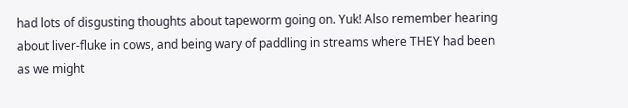had lots of disgusting thoughts about tapeworm going on. Yuk! Also remember hearing about liver-fluke in cows, and being wary of paddling in streams where THEY had been as we might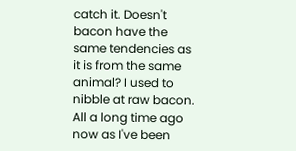catch it. Doesn't bacon have the same tendencies as it is from the same animal? I used to nibble at raw bacon. All a long time ago now as I've been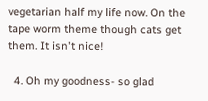vegetarian half my life now. On the tape worm theme though cats get them. It isn't nice!

  4. Oh my goodness- so glad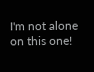I'm not alone on this one!